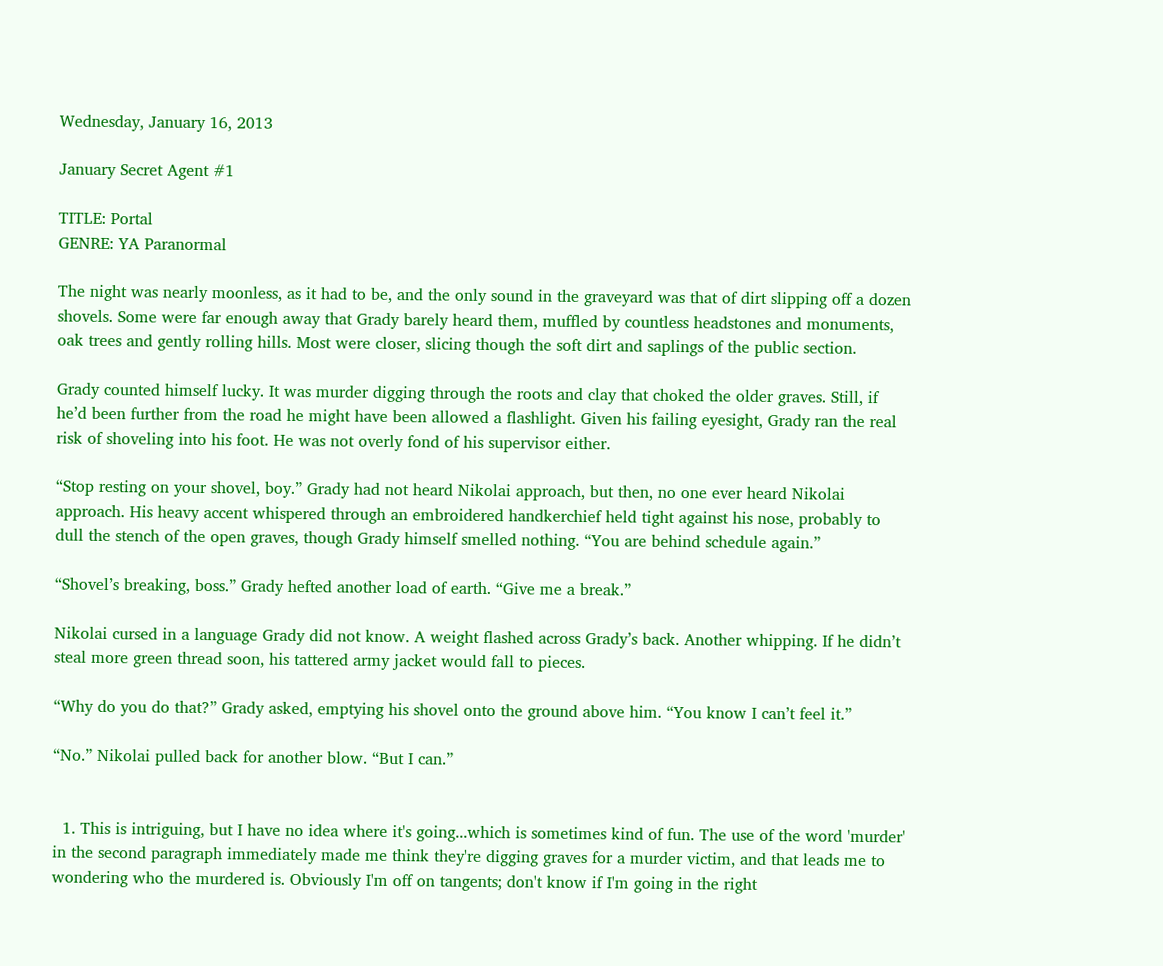Wednesday, January 16, 2013

January Secret Agent #1

TITLE: Portal
GENRE: YA Paranormal

The night was nearly moonless, as it had to be, and the only sound in the graveyard was that of dirt slipping off a dozen shovels. Some were far enough away that Grady barely heard them, muffled by countless headstones and monuments, oak trees and gently rolling hills. Most were closer, slicing though the soft dirt and saplings of the public section.

Grady counted himself lucky. It was murder digging through the roots and clay that choked the older graves. Still, if he’d been further from the road he might have been allowed a flashlight. Given his failing eyesight, Grady ran the real risk of shoveling into his foot. He was not overly fond of his supervisor either.

“Stop resting on your shovel, boy.” Grady had not heard Nikolai approach, but then, no one ever heard Nikolai approach. His heavy accent whispered through an embroidered handkerchief held tight against his nose, probably to dull the stench of the open graves, though Grady himself smelled nothing. “You are behind schedule again.”

“Shovel’s breaking, boss.” Grady hefted another load of earth. “Give me a break.”

Nikolai cursed in a language Grady did not know. A weight flashed across Grady’s back. Another whipping. If he didn’t steal more green thread soon, his tattered army jacket would fall to pieces.

“Why do you do that?” Grady asked, emptying his shovel onto the ground above him. “You know I can’t feel it.”

“No.” Nikolai pulled back for another blow. “But I can.”


  1. This is intriguing, but I have no idea where it's going...which is sometimes kind of fun. The use of the word 'murder' in the second paragraph immediately made me think they're digging graves for a murder victim, and that leads me to wondering who the murdered is. Obviously I'm off on tangents; don't know if I'm going in the right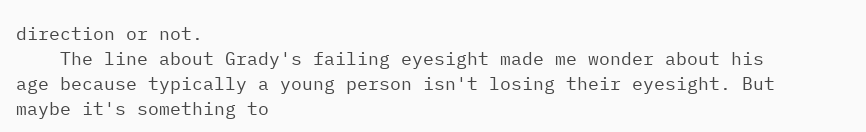direction or not.
    The line about Grady's failing eyesight made me wonder about his age because typically a young person isn't losing their eyesight. But maybe it's something to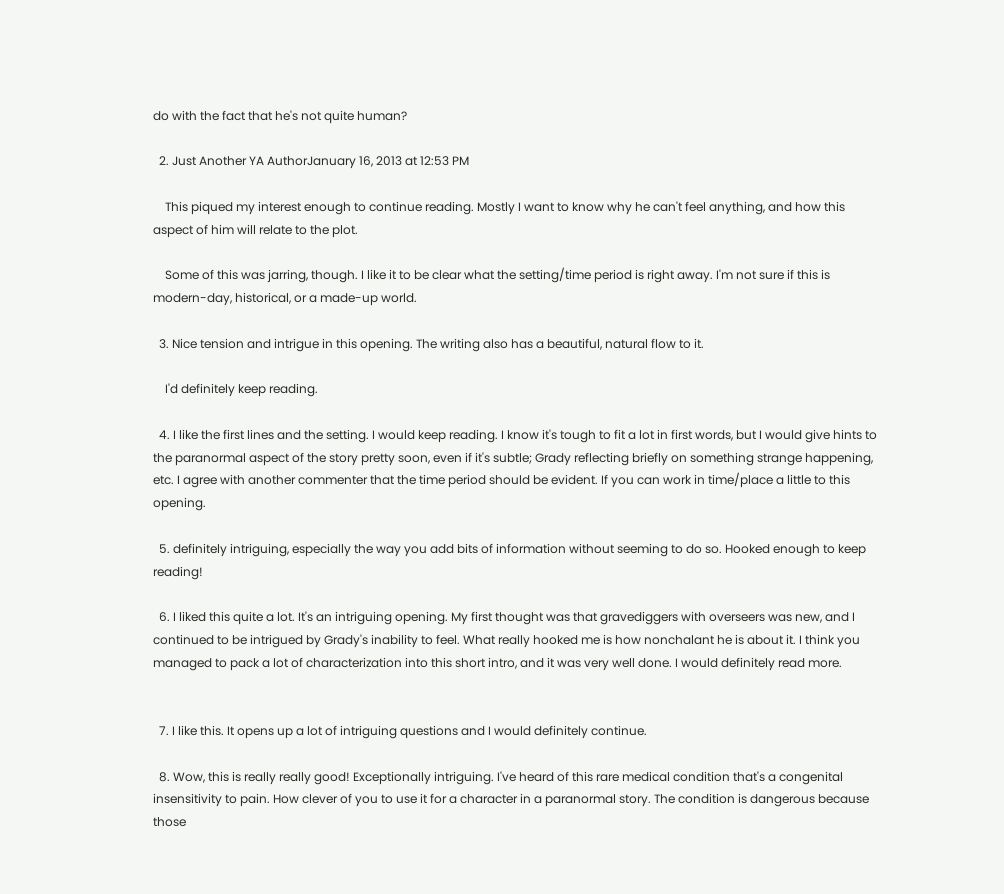do with the fact that he's not quite human?

  2. Just Another YA AuthorJanuary 16, 2013 at 12:53 PM

    This piqued my interest enough to continue reading. Mostly I want to know why he can't feel anything, and how this aspect of him will relate to the plot.

    Some of this was jarring, though. I like it to be clear what the setting/time period is right away. I'm not sure if this is modern-day, historical, or a made-up world.

  3. Nice tension and intrigue in this opening. The writing also has a beautiful, natural flow to it.

    I'd definitely keep reading.

  4. I like the first lines and the setting. I would keep reading. I know it's tough to fit a lot in first words, but I would give hints to the paranormal aspect of the story pretty soon, even if it's subtle; Grady reflecting briefly on something strange happening, etc. I agree with another commenter that the time period should be evident. If you can work in time/place a little to this opening.

  5. definitely intriguing, especially the way you add bits of information without seeming to do so. Hooked enough to keep reading!

  6. I liked this quite a lot. It's an intriguing opening. My first thought was that gravediggers with overseers was new, and I continued to be intrigued by Grady's inability to feel. What really hooked me is how nonchalant he is about it. I think you managed to pack a lot of characterization into this short intro, and it was very well done. I would definitely read more.


  7. I like this. It opens up a lot of intriguing questions and I would definitely continue.

  8. Wow, this is really really good! Exceptionally intriguing. I've heard of this rare medical condition that's a congenital insensitivity to pain. How clever of you to use it for a character in a paranormal story. The condition is dangerous because those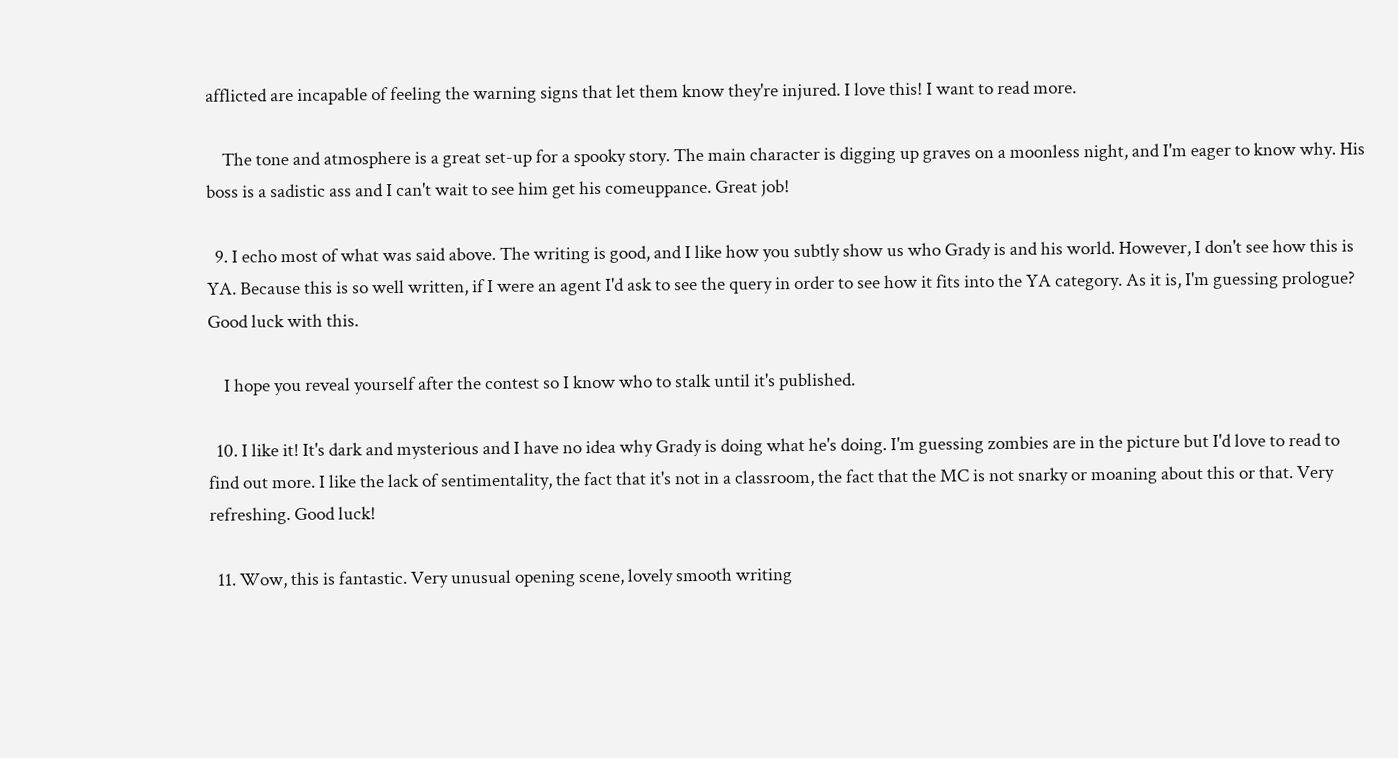afflicted are incapable of feeling the warning signs that let them know they're injured. I love this! I want to read more.

    The tone and atmosphere is a great set-up for a spooky story. The main character is digging up graves on a moonless night, and I'm eager to know why. His boss is a sadistic ass and I can't wait to see him get his comeuppance. Great job!

  9. I echo most of what was said above. The writing is good, and I like how you subtly show us who Grady is and his world. However, I don't see how this is YA. Because this is so well written, if I were an agent I'd ask to see the query in order to see how it fits into the YA category. As it is, I'm guessing prologue? Good luck with this.

    I hope you reveal yourself after the contest so I know who to stalk until it's published.

  10. I like it! It's dark and mysterious and I have no idea why Grady is doing what he's doing. I'm guessing zombies are in the picture but I'd love to read to find out more. I like the lack of sentimentality, the fact that it's not in a classroom, the fact that the MC is not snarky or moaning about this or that. Very refreshing. Good luck!

  11. Wow, this is fantastic. Very unusual opening scene, lovely smooth writing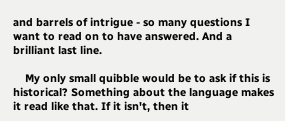and barrels of intrigue - so many questions I want to read on to have answered. And a brilliant last line.

    My only small quibble would be to ask if this is historical? Something about the language makes it read like that. If it isn't, then it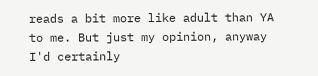reads a bit more like adult than YA to me. But just my opinion, anyway I'd certainly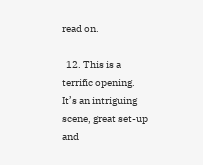read on.

  12. This is a terrific opening. It’s an intriguing scene, great set-up and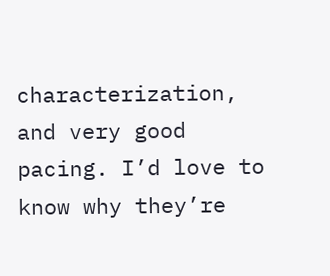characterization, and very good pacing. I’d love to know why they’re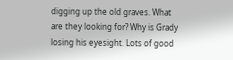digging up the old graves. What are they looking for? Why is Grady losing his eyesight. Lots of good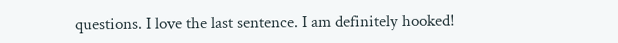questions. I love the last sentence. I am definitely hooked!